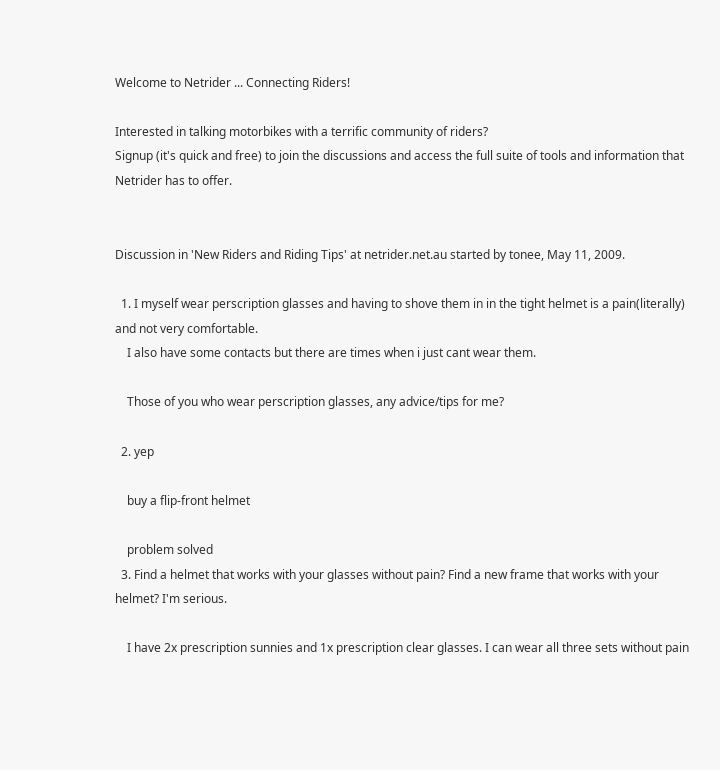Welcome to Netrider ... Connecting Riders!

Interested in talking motorbikes with a terrific community of riders?
Signup (it's quick and free) to join the discussions and access the full suite of tools and information that Netrider has to offer.


Discussion in 'New Riders and Riding Tips' at netrider.net.au started by tonee, May 11, 2009.

  1. I myself wear perscription glasses and having to shove them in in the tight helmet is a pain(literally) and not very comfortable.
    I also have some contacts but there are times when i just cant wear them.

    Those of you who wear perscription glasses, any advice/tips for me?

  2. yep

    buy a flip-front helmet

    problem solved
  3. Find a helmet that works with your glasses without pain? Find a new frame that works with your helmet? I'm serious.

    I have 2x prescription sunnies and 1x prescription clear glasses. I can wear all three sets without pain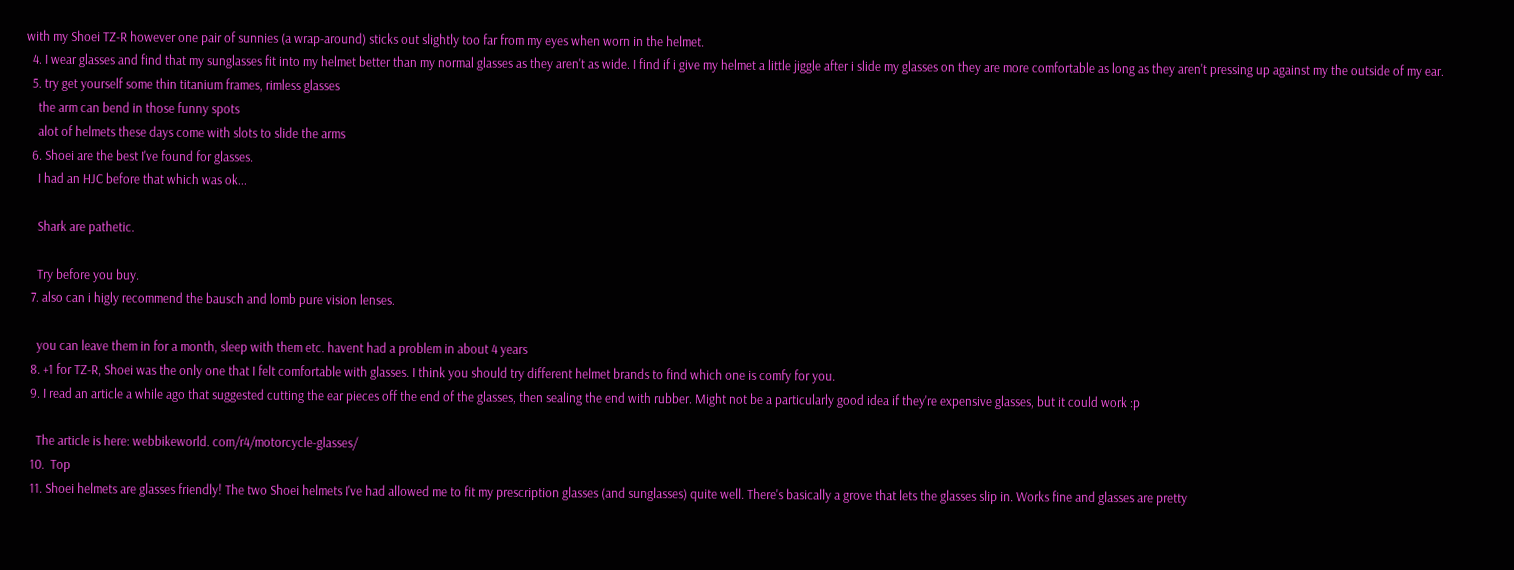with my Shoei TZ-R however one pair of sunnies (a wrap-around) sticks out slightly too far from my eyes when worn in the helmet.
  4. I wear glasses and find that my sunglasses fit into my helmet better than my normal glasses as they aren't as wide. I find if i give my helmet a little jiggle after i slide my glasses on they are more comfortable as long as they aren't pressing up against my the outside of my ear.
  5. try get yourself some thin titanium frames, rimless glasses
    the arm can bend in those funny spots
    alot of helmets these days come with slots to slide the arms
  6. Shoei are the best I've found for glasses.
    I had an HJC before that which was ok...

    Shark are pathetic.

    Try before you buy.
  7. also can i higly recommend the bausch and lomb pure vision lenses.

    you can leave them in for a month, sleep with them etc. havent had a problem in about 4 years
  8. +1 for TZ-R, Shoei was the only one that I felt comfortable with glasses. I think you should try different helmet brands to find which one is comfy for you.
  9. I read an article a while ago that suggested cutting the ear pieces off the end of the glasses, then sealing the end with rubber. Might not be a particularly good idea if they're expensive glasses, but it could work :p

    The article is here: webbikeworld. com/r4/motorcycle-glasses/
  10.  Top
  11. Shoei helmets are glasses friendly! The two Shoei helmets I've had allowed me to fit my prescription glasses (and sunglasses) quite well. There's basically a grove that lets the glasses slip in. Works fine and glasses are pretty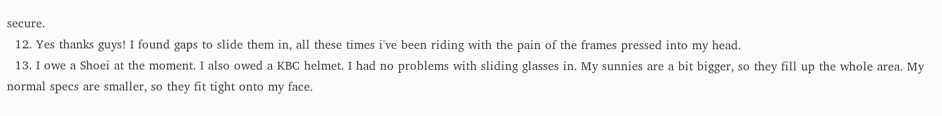secure.
  12. Yes thanks guys! I found gaps to slide them in, all these times i've been riding with the pain of the frames pressed into my head.
  13. I owe a Shoei at the moment. I also owed a KBC helmet. I had no problems with sliding glasses in. My sunnies are a bit bigger, so they fill up the whole area. My normal specs are smaller, so they fit tight onto my face.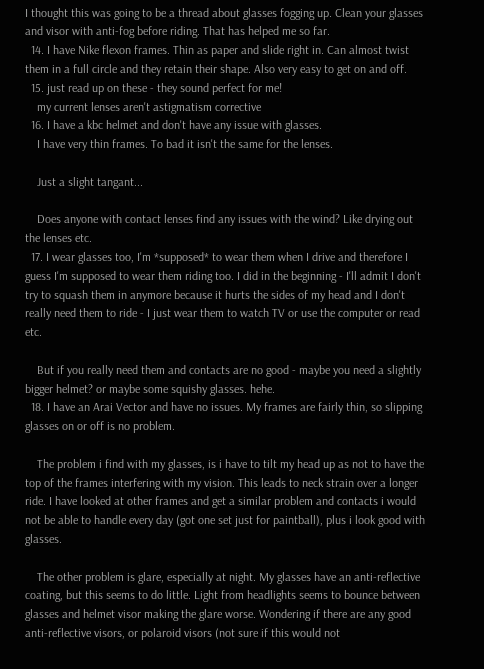I thought this was going to be a thread about glasses fogging up. Clean your glasses and visor with anti-fog before riding. That has helped me so far.
  14. I have Nike flexon frames. Thin as paper and slide right in. Can almost twist them in a full circle and they retain their shape. Also very easy to get on and off.
  15. just read up on these - they sound perfect for me!
    my current lenses aren't astigmatism corrective
  16. I have a kbc helmet and don't have any issue with glasses.
    I have very thin frames. To bad it isn't the same for the lenses.

    Just a slight tangant...

    Does anyone with contact lenses find any issues with the wind? Like drying out the lenses etc.
  17. I wear glasses too, I'm *supposed* to wear them when I drive and therefore I guess I'm supposed to wear them riding too. I did in the beginning - I'll admit I don't try to squash them in anymore because it hurts the sides of my head and I don't really need them to ride - I just wear them to watch TV or use the computer or read etc.

    But if you really need them and contacts are no good - maybe you need a slightly bigger helmet? or maybe some squishy glasses. hehe.
  18. I have an Arai Vector and have no issues. My frames are fairly thin, so slipping glasses on or off is no problem.

    The problem i find with my glasses, is i have to tilt my head up as not to have the top of the frames interfering with my vision. This leads to neck strain over a longer ride. I have looked at other frames and get a similar problem and contacts i would not be able to handle every day (got one set just for paintball), plus i look good with glasses.

    The other problem is glare, especially at night. My glasses have an anti-reflective coating, but this seems to do little. Light from headlights seems to bounce between glasses and helmet visor making the glare worse. Wondering if there are any good anti-reflective visors, or polaroid visors (not sure if this would not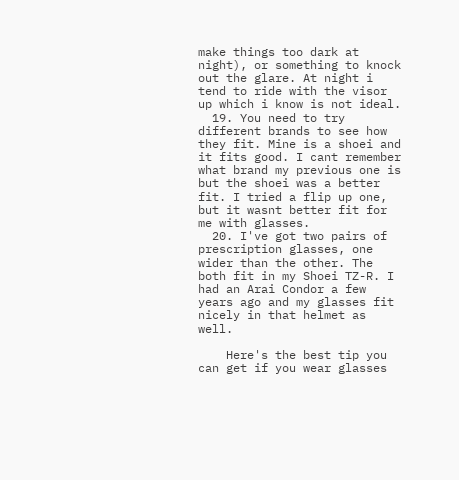make things too dark at night), or something to knock out the glare. At night i tend to ride with the visor up which i know is not ideal.
  19. You need to try different brands to see how they fit. Mine is a shoei and it fits good. I cant remember what brand my previous one is but the shoei was a better fit. I tried a flip up one, but it wasnt better fit for me with glasses.
  20. I've got two pairs of prescription glasses, one wider than the other. The both fit in my Shoei TZ-R. I had an Arai Condor a few years ago and my glasses fit nicely in that helmet as well.

    Here's the best tip you can get if you wear glasses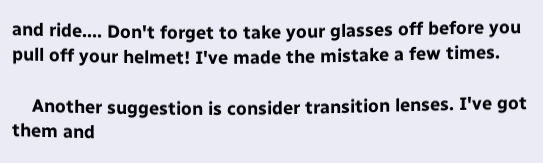and ride.... Don't forget to take your glasses off before you pull off your helmet! I've made the mistake a few times.

    Another suggestion is consider transition lenses. I've got them and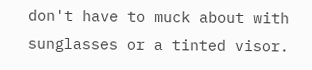don't have to muck about with sunglasses or a tinted visor.